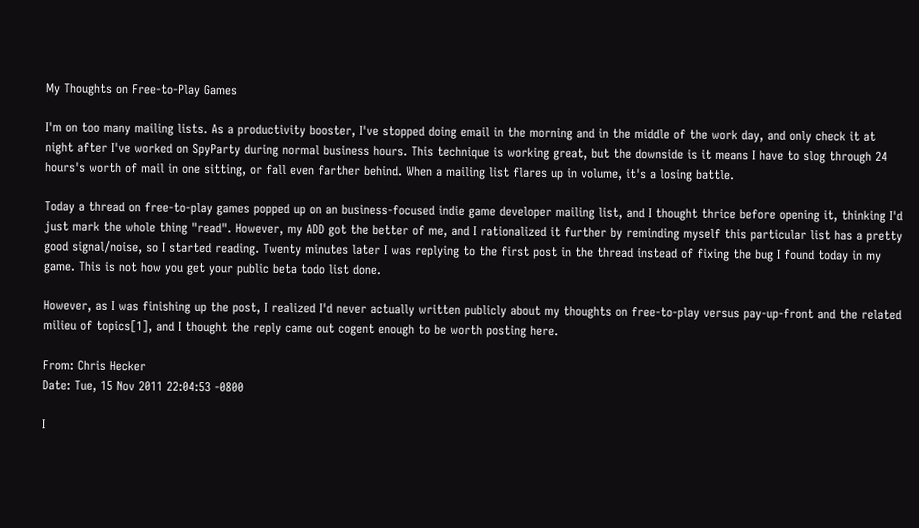My Thoughts on Free-to-Play Games

I'm on too many mailing lists. As a productivity booster, I've stopped doing email in the morning and in the middle of the work day, and only check it at night after I've worked on SpyParty during normal business hours. This technique is working great, but the downside is it means I have to slog through 24 hours's worth of mail in one sitting, or fall even farther behind. When a mailing list flares up in volume, it's a losing battle.

Today a thread on free-to-play games popped up on an business-focused indie game developer mailing list, and I thought thrice before opening it, thinking I'd just mark the whole thing "read". However, my ADD got the better of me, and I rationalized it further by reminding myself this particular list has a pretty good signal/noise, so I started reading. Twenty minutes later I was replying to the first post in the thread instead of fixing the bug I found today in my game. This is not how you get your public beta todo list done.

However, as I was finishing up the post, I realized I'd never actually written publicly about my thoughts on free-to-play versus pay-up-front and the related milieu of topics[1], and I thought the reply came out cogent enough to be worth posting here.

From: Chris Hecker
Date: Tue, 15 Nov 2011 22:04:53 -0800

I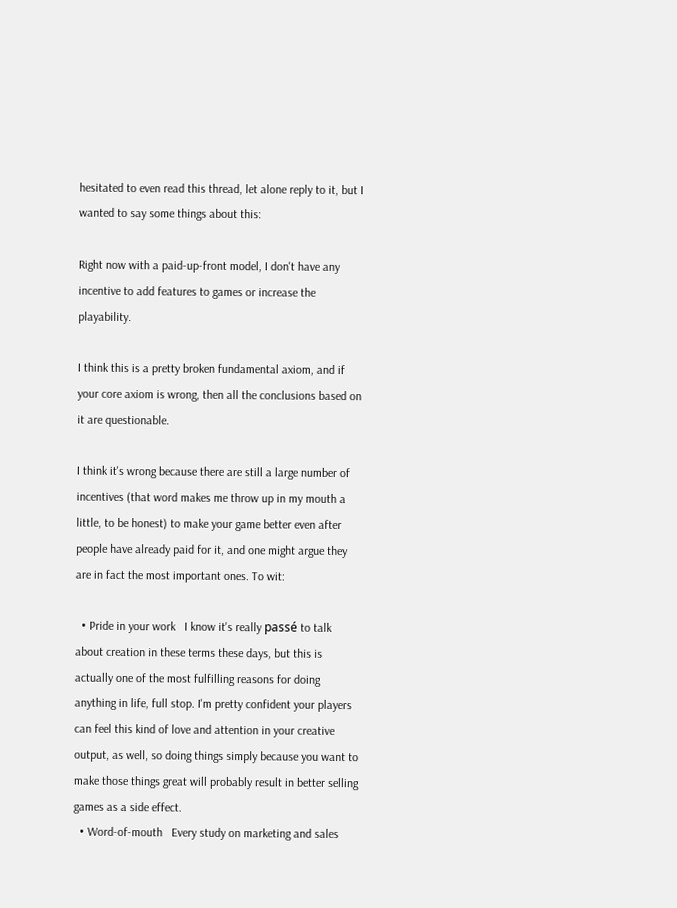hesitated to even read this thread, let alone reply to it, but I wanted to say some things about this:

Right now with a paid-up-front model, I don't have any incentive to add features to games or increase the playability.

I think this is a pretty broken fundamental axiom, and if your core axiom is wrong, then all the conclusions based on it are questionable.

I think it's wrong because there are still a large number of incentives (that word makes me throw up in my mouth a little, to be honest) to make your game better even after people have already paid for it, and one might argue they are in fact the most important ones. To wit:

  • Pride in your work   I know it's really passé to talk about creation in these terms these days, but this is actually one of the most fulfilling reasons for doing anything in life, full stop. I'm pretty confident your players can feel this kind of love and attention in your creative output, as well, so doing things simply because you want to make those things great will probably result in better selling games as a side effect.
  • Word-of-mouth   Every study on marketing and sales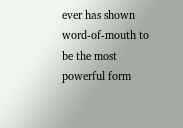ever has shown word-of-mouth to be the most powerful form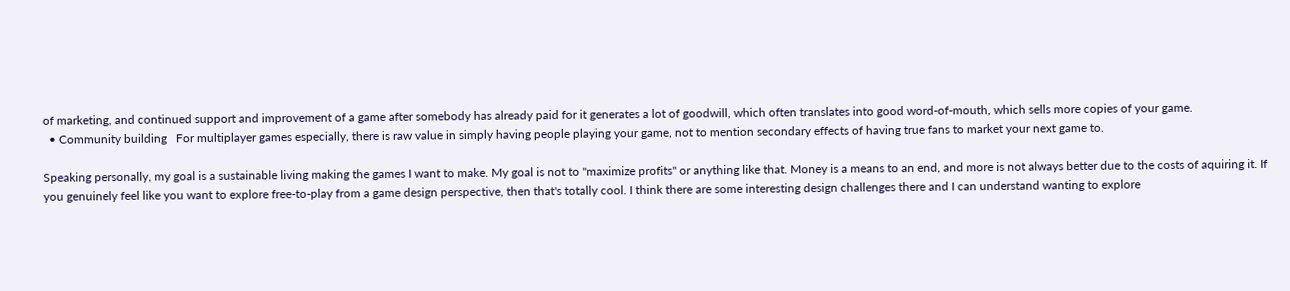of marketing, and continued support and improvement of a game after somebody has already paid for it generates a lot of goodwill, which often translates into good word-of-mouth, which sells more copies of your game.
  • Community building   For multiplayer games especially, there is raw value in simply having people playing your game, not to mention secondary effects of having true fans to market your next game to.

Speaking personally, my goal is a sustainable living making the games I want to make. My goal is not to "maximize profits" or anything like that. Money is a means to an end, and more is not always better due to the costs of aquiring it. If you genuinely feel like you want to explore free-to-play from a game design perspective, then that's totally cool. I think there are some interesting design challenges there and I can understand wanting to explore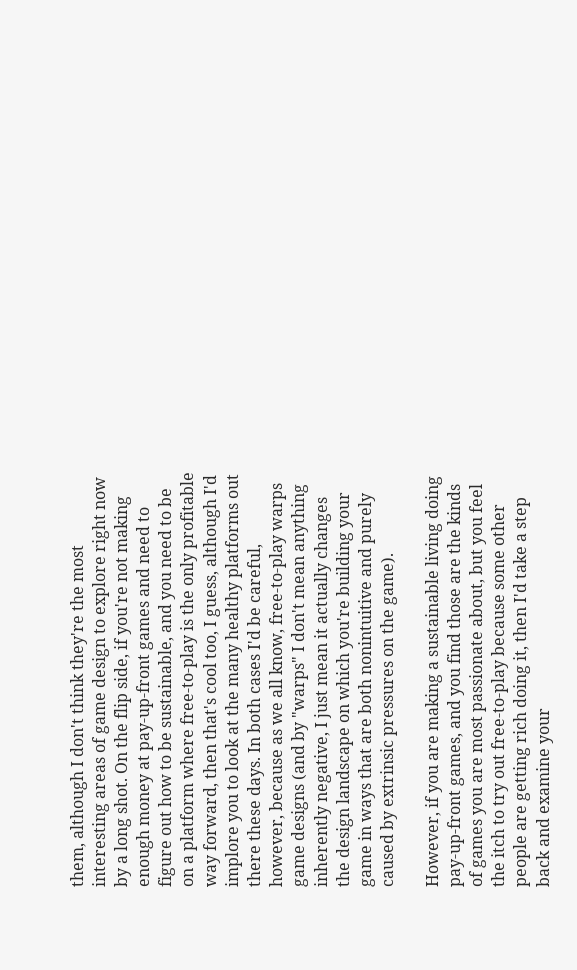them, although I don't think they're the most interesting areas of game design to explore right now by a long shot. On the flip side, if you're not making enough money at pay-up-front games and need to figure out how to be sustainable, and you need to be on a platform where free-to-play is the only profitable way forward, then that's cool too, I guess, although I'd implore you to look at the many healthy platforms out there these days. In both cases I'd be careful, however, because as we all know, free-to-play warps game designs (and by "warps" I don't mean anything inherently negative, I just mean it actually changes the design landscape on which you're building your game in ways that are both nonintuitive and purely caused by extrinsic pressures on the game).

However, if you are making a sustainable living doing pay-up-front games, and you find those are the kinds of games you are most passionate about, but you feel the itch to try out free-to-play because some other people are getting rich doing it, then I'd take a step back and examine your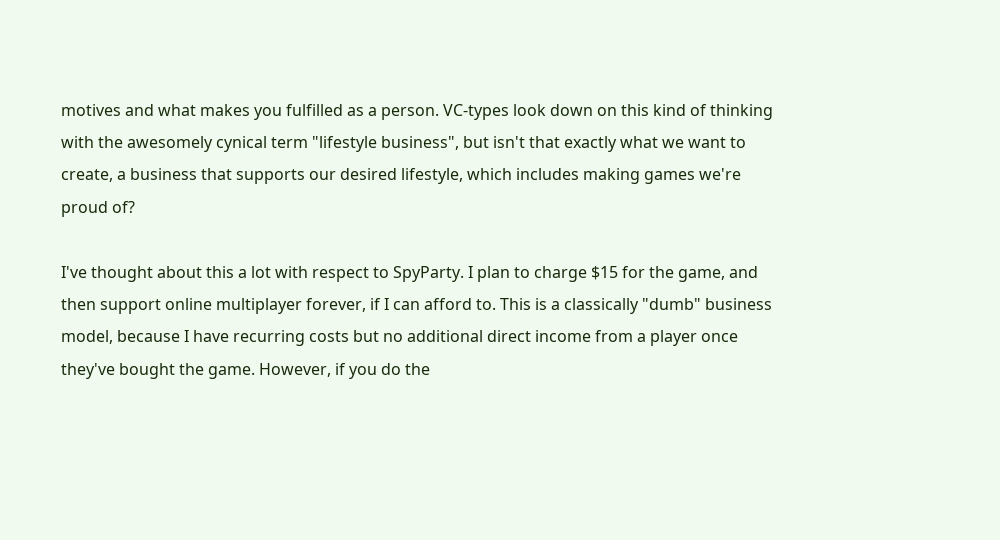motives and what makes you fulfilled as a person. VC-types look down on this kind of thinking with the awesomely cynical term "lifestyle business", but isn't that exactly what we want to create, a business that supports our desired lifestyle, which includes making games we're proud of?

I've thought about this a lot with respect to SpyParty. I plan to charge $15 for the game, and then support online multiplayer forever, if I can afford to. This is a classically "dumb" business model, because I have recurring costs but no additional direct income from a player once they've bought the game. However, if you do the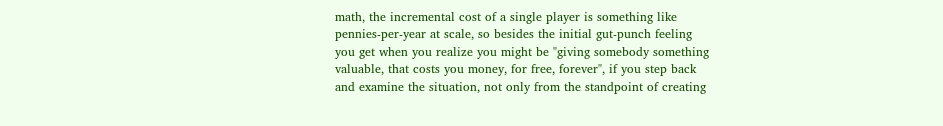math, the incremental cost of a single player is something like pennies-per-year at scale, so besides the initial gut-punch feeling you get when you realize you might be "giving somebody something valuable, that costs you money, for free, forever", if you step back and examine the situation, not only from the standpoint of creating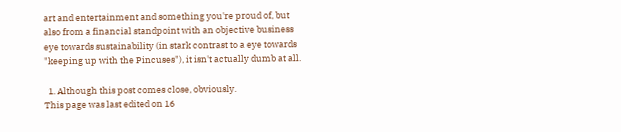art and entertainment and something you're proud of, but also from a financial standpoint with an objective business eye towards sustainability (in stark contrast to a eye towards "keeping up with the Pincuses"), it isn't actually dumb at all.

  1. Although this post comes close, obviously.
This page was last edited on 16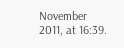November 2011, at 16:39.